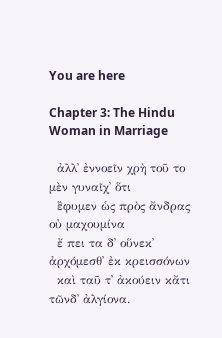You are here

Chapter 3: The Hindu Woman in Marriage

  ἀλλ᾿ ἐννοεῖν χρὴ τοῦ το μὲν γυναῖχ᾿ ὅτι
  ἒφυμεν ὡς πρὸς ἄνδρας οὐ μαχουμίνα
  ἔ πει τα δ᾿ οὕνεκ᾿ ἀρχόμεσθ᾿ ἐκ κρεισσόνων
  καὶ ταῦ τ᾿ ἀκούειν κἄτι τῶνδ᾿ ἀλγίονα.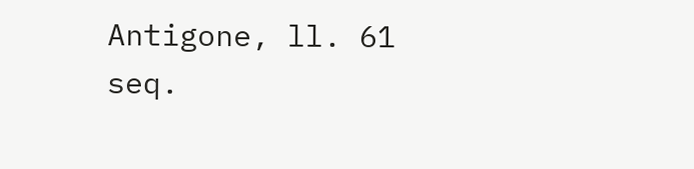Antigone, ll. 61 seq.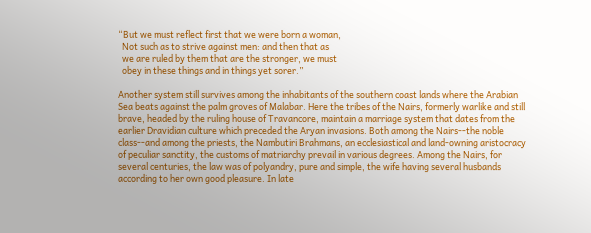“But we must reflect first that we were born a woman,
  Not such as to strive against men: and then that as
  we are ruled by them that are the stronger, we must
  obey in these things and in things yet sorer.”

Another system still survives among the inhabitants of the southern coast lands where the Arabian Sea beats against the palm groves of Malabar. Here the tribes of the Nairs, formerly warlike and still brave, headed by the ruling house of Travancore, maintain a marriage system that dates from the earlier Dravidian culture which preceded the Aryan invasions. Both among the Nairs--the noble class--and among the priests, the Nambutiri Brahmans, an ecclesiastical and land-owning aristocracy of peculiar sanctity, the customs of matriarchy prevail in various degrees. Among the Nairs, for several centuries, the law was of polyandry, pure and simple, the wife having several husbands according to her own good pleasure. In late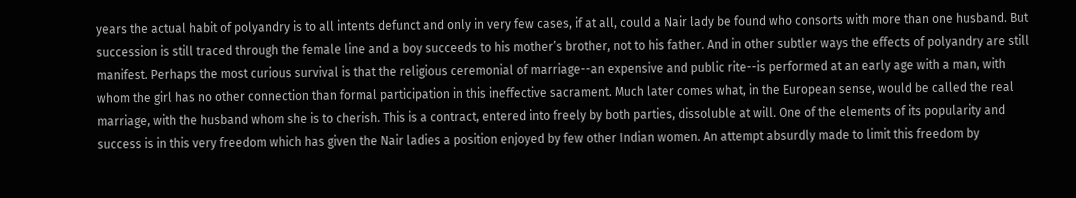years the actual habit of polyandry is to all intents defunct and only in very few cases, if at all, could a Nair lady be found who consorts with more than one husband. But succession is still traced through the female line and a boy succeeds to his mother’s brother, not to his father. And in other subtler ways the effects of polyandry are still manifest. Perhaps the most curious survival is that the religious ceremonial of marriage--an expensive and public rite--is performed at an early age with a man, with whom the girl has no other connection than formal participation in this ineffective sacrament. Much later comes what, in the European sense, would be called the real marriage, with the husband whom she is to cherish. This is a contract, entered into freely by both parties, dissoluble at will. One of the elements of its popularity and success is in this very freedom which has given the Nair ladies a position enjoyed by few other Indian women. An attempt absurdly made to limit this freedom by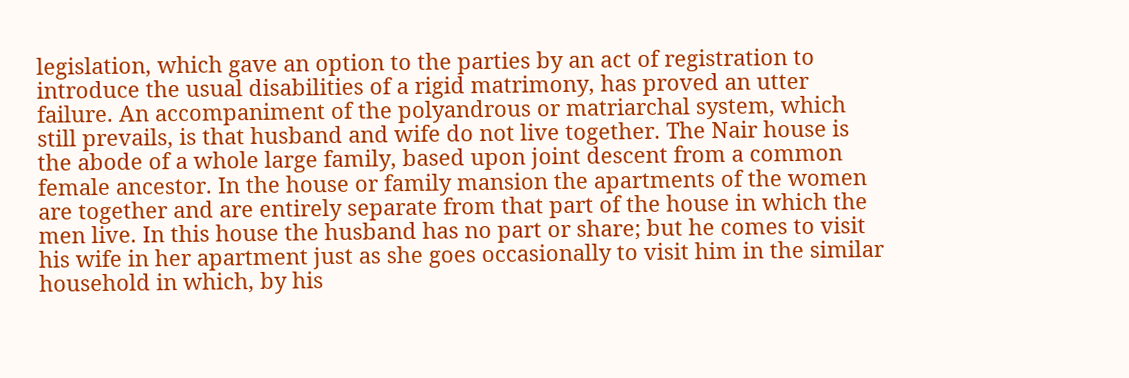legislation, which gave an option to the parties by an act of registration to introduce the usual disabilities of a rigid matrimony, has proved an utter failure. An accompaniment of the polyandrous or matriarchal system, which still prevails, is that husband and wife do not live together. The Nair house is the abode of a whole large family, based upon joint descent from a common female ancestor. In the house or family mansion the apartments of the women are together and are entirely separate from that part of the house in which the men live. In this house the husband has no part or share; but he comes to visit his wife in her apartment just as she goes occasionally to visit him in the similar household in which, by his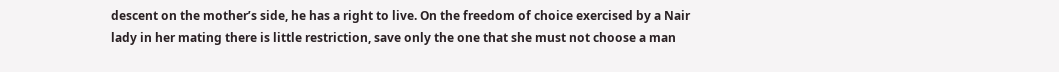descent on the mother’s side, he has a right to live. On the freedom of choice exercised by a Nair lady in her mating there is little restriction, save only the one that she must not choose a man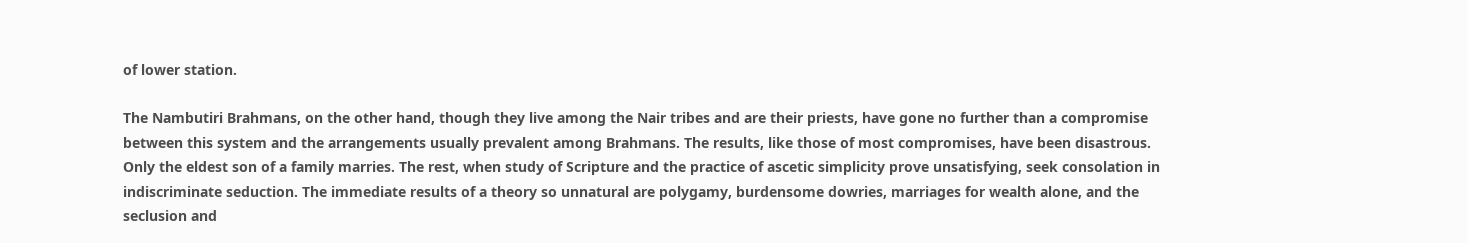of lower station.

The Nambutiri Brahmans, on the other hand, though they live among the Nair tribes and are their priests, have gone no further than a compromise between this system and the arrangements usually prevalent among Brahmans. The results, like those of most compromises, have been disastrous. Only the eldest son of a family marries. The rest, when study of Scripture and the practice of ascetic simplicity prove unsatisfying, seek consolation in indiscriminate seduction. The immediate results of a theory so unnatural are polygamy, burdensome dowries, marriages for wealth alone, and the seclusion and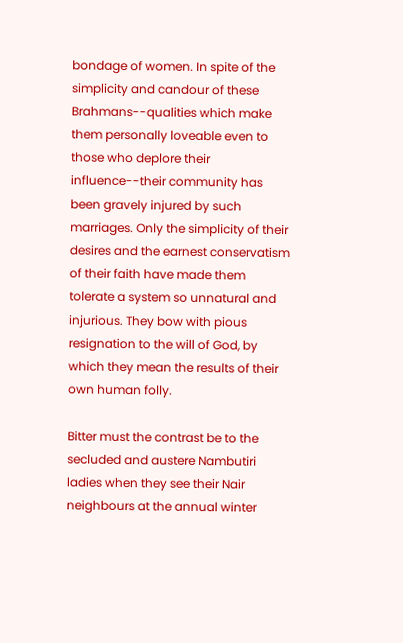bondage of women. In spite of the simplicity and candour of these Brahmans--qualities which make them personally loveable even to those who deplore their influence--their community has been gravely injured by such marriages. Only the simplicity of their desires and the earnest conservatism of their faith have made them tolerate a system so unnatural and injurious. They bow with pious resignation to the will of God, by which they mean the results of their own human folly.

Bitter must the contrast be to the secluded and austere Nambutiri ladies when they see their Nair neighbours at the annual winter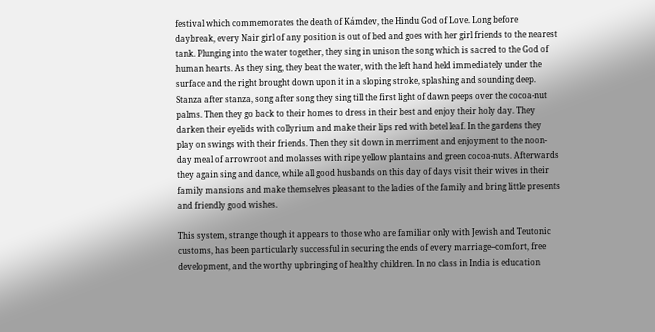festival which commemorates the death of Kámdev, the Hindu God of Love. Long before daybreak, every Nair girl of any position is out of bed and goes with her girl friends to the nearest tank. Plunging into the water together, they sing in unison the song which is sacred to the God of human hearts. As they sing, they beat the water, with the left hand held immediately under the surface and the right brought down upon it in a sloping stroke, splashing and sounding deep. Stanza after stanza, song after song they sing till the first light of dawn peeps over the cocoa-nut palms. Then they go back to their homes to dress in their best and enjoy their holy day. They darken their eyelids with collyrium and make their lips red with betel leaf. In the gardens they play on swings with their friends. Then they sit down in merriment and enjoyment to the noon-day meal of arrowroot and molasses with ripe yellow plantains and green cocoa-nuts. Afterwards they again sing and dance, while all good husbands on this day of days visit their wives in their family mansions and make themselves pleasant to the ladies of the family and bring little presents and friendly good wishes.

This system, strange though it appears to those who are familiar only with Jewish and Teutonic customs, has been particularly successful in securing the ends of every marriage--comfort, free development, and the worthy upbringing of healthy children. In no class in India is education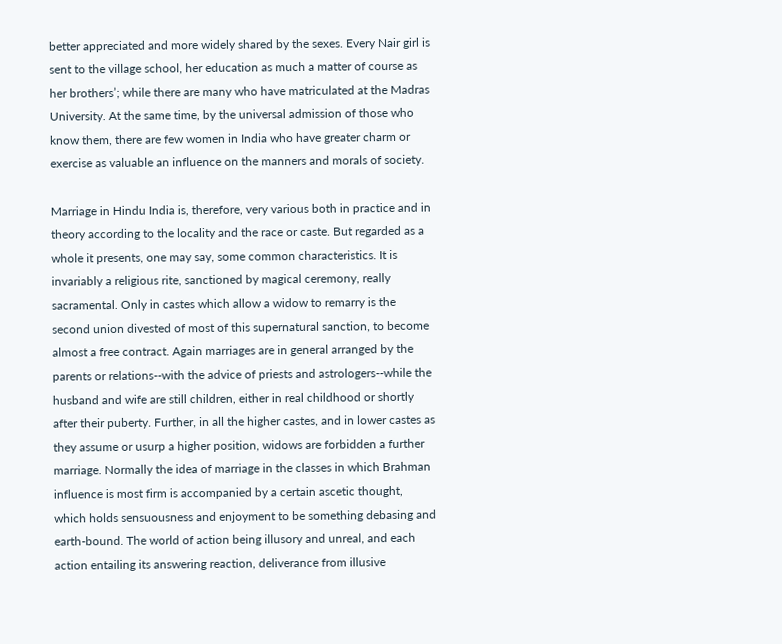better appreciated and more widely shared by the sexes. Every Nair girl is sent to the village school, her education as much a matter of course as her brothers’; while there are many who have matriculated at the Madras University. At the same time, by the universal admission of those who know them, there are few women in India who have greater charm or exercise as valuable an influence on the manners and morals of society.

Marriage in Hindu India is, therefore, very various both in practice and in theory according to the locality and the race or caste. But regarded as a whole it presents, one may say, some common characteristics. It is invariably a religious rite, sanctioned by magical ceremony, really sacramental. Only in castes which allow a widow to remarry is the second union divested of most of this supernatural sanction, to become almost a free contract. Again marriages are in general arranged by the parents or relations--with the advice of priests and astrologers--while the husband and wife are still children, either in real childhood or shortly after their puberty. Further, in all the higher castes, and in lower castes as they assume or usurp a higher position, widows are forbidden a further marriage. Normally the idea of marriage in the classes in which Brahman influence is most firm is accompanied by a certain ascetic thought, which holds sensuousness and enjoyment to be something debasing and earth-bound. The world of action being illusory and unreal, and each action entailing its answering reaction, deliverance from illusive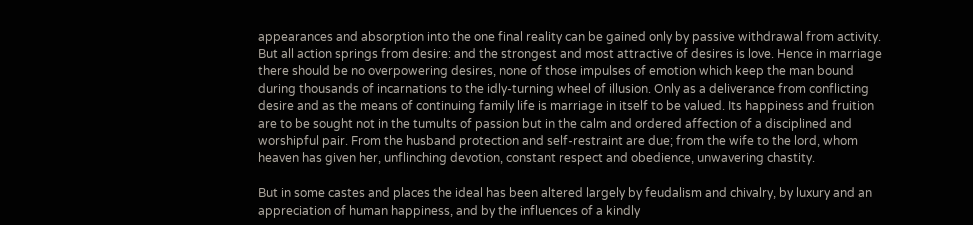appearances and absorption into the one final reality can be gained only by passive withdrawal from activity. But all action springs from desire: and the strongest and most attractive of desires is love. Hence in marriage there should be no overpowering desires, none of those impulses of emotion which keep the man bound during thousands of incarnations to the idly-turning wheel of illusion. Only as a deliverance from conflicting desire and as the means of continuing family life is marriage in itself to be valued. Its happiness and fruition are to be sought not in the tumults of passion but in the calm and ordered affection of a disciplined and worshipful pair. From the husband protection and self-restraint are due; from the wife to the lord, whom heaven has given her, unflinching devotion, constant respect and obedience, unwavering chastity.

But in some castes and places the ideal has been altered largely by feudalism and chivalry, by luxury and an appreciation of human happiness, and by the influences of a kindly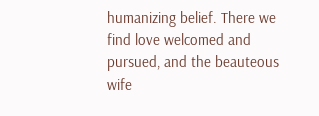humanizing belief. There we find love welcomed and pursued, and the beauteous wife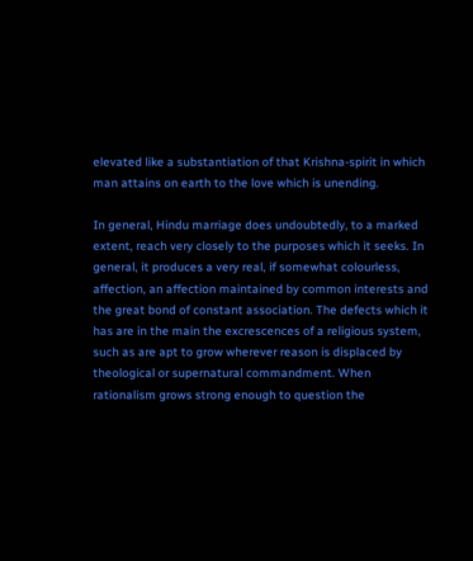elevated like a substantiation of that Krishna-spirit in which man attains on earth to the love which is unending.

In general, Hindu marriage does undoubtedly, to a marked extent, reach very closely to the purposes which it seeks. In general, it produces a very real, if somewhat colourless, affection, an affection maintained by common interests and the great bond of constant association. The defects which it has are in the main the excrescences of a religious system, such as are apt to grow wherever reason is displaced by theological or supernatural commandment. When rationalism grows strong enough to question the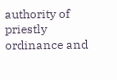authority of priestly ordinance and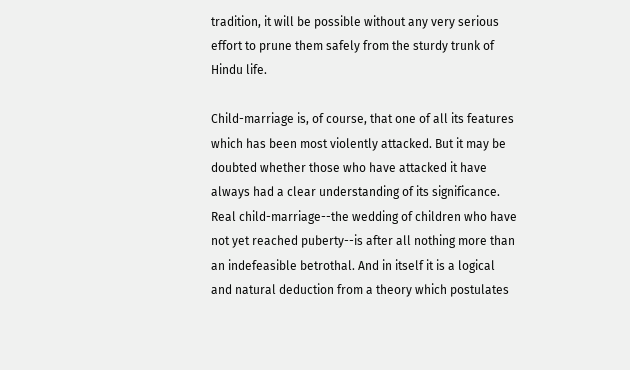tradition, it will be possible without any very serious effort to prune them safely from the sturdy trunk of Hindu life.

Child-marriage is, of course, that one of all its features which has been most violently attacked. But it may be doubted whether those who have attacked it have always had a clear understanding of its significance. Real child-marriage--the wedding of children who have not yet reached puberty--is after all nothing more than an indefeasible betrothal. And in itself it is a logical and natural deduction from a theory which postulates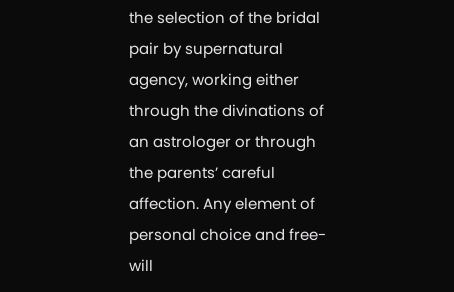the selection of the bridal pair by supernatural agency, working either through the divinations of an astrologer or through the parents’ careful affection. Any element of personal choice and free-will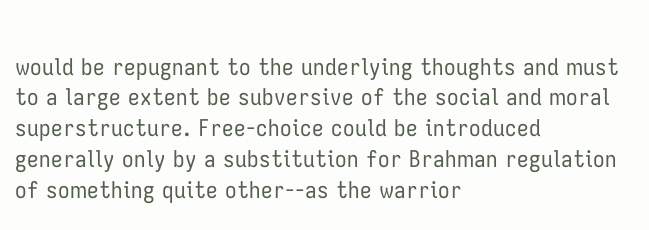would be repugnant to the underlying thoughts and must to a large extent be subversive of the social and moral superstructure. Free-choice could be introduced generally only by a substitution for Brahman regulation of something quite other--as the warrior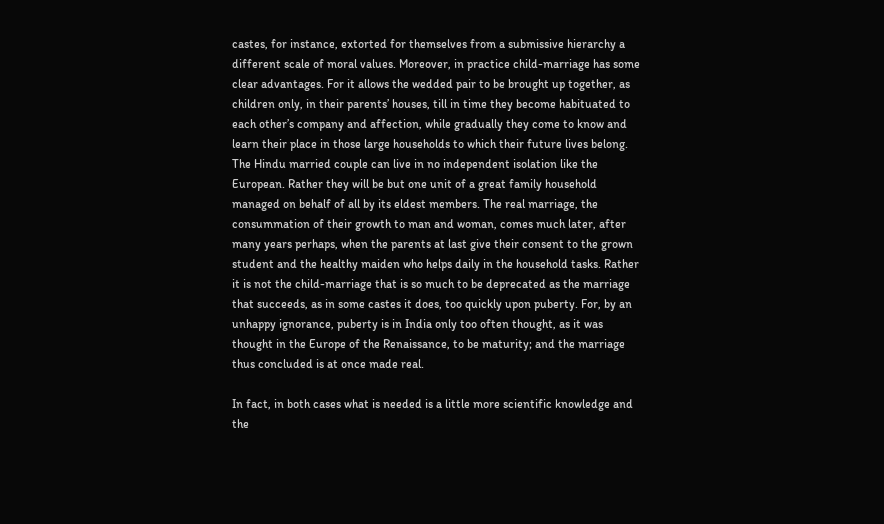castes, for instance, extorted for themselves from a submissive hierarchy a different scale of moral values. Moreover, in practice child-marriage has some clear advantages. For it allows the wedded pair to be brought up together, as children only, in their parents’ houses, till in time they become habituated to each other’s company and affection, while gradually they come to know and learn their place in those large households to which their future lives belong. The Hindu married couple can live in no independent isolation like the European. Rather they will be but one unit of a great family household managed on behalf of all by its eldest members. The real marriage, the consummation of their growth to man and woman, comes much later, after many years perhaps, when the parents at last give their consent to the grown student and the healthy maiden who helps daily in the household tasks. Rather it is not the child-marriage that is so much to be deprecated as the marriage that succeeds, as in some castes it does, too quickly upon puberty. For, by an unhappy ignorance, puberty is in India only too often thought, as it was thought in the Europe of the Renaissance, to be maturity; and the marriage thus concluded is at once made real.

In fact, in both cases what is needed is a little more scientific knowledge and the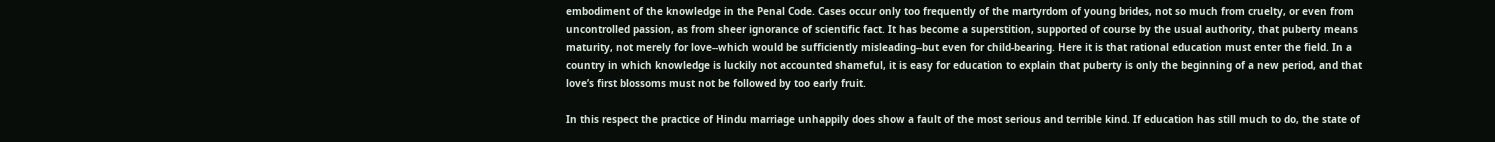embodiment of the knowledge in the Penal Code. Cases occur only too frequently of the martyrdom of young brides, not so much from cruelty, or even from uncontrolled passion, as from sheer ignorance of scientific fact. It has become a superstition, supported of course by the usual authority, that puberty means maturity, not merely for love--which would be sufficiently misleading--but even for child-bearing. Here it is that rational education must enter the field. In a country in which knowledge is luckily not accounted shameful, it is easy for education to explain that puberty is only the beginning of a new period, and that love’s first blossoms must not be followed by too early fruit.

In this respect the practice of Hindu marriage unhappily does show a fault of the most serious and terrible kind. If education has still much to do, the state of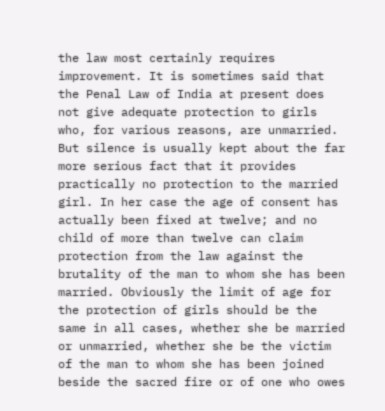the law most certainly requires improvement. It is sometimes said that the Penal Law of India at present does not give adequate protection to girls who, for various reasons, are unmarried. But silence is usually kept about the far more serious fact that it provides practically no protection to the married girl. In her case the age of consent has actually been fixed at twelve; and no child of more than twelve can claim protection from the law against the brutality of the man to whom she has been married. Obviously the limit of age for the protection of girls should be the same in all cases, whether she be married or unmarried, whether she be the victim of the man to whom she has been joined beside the sacred fire or of one who owes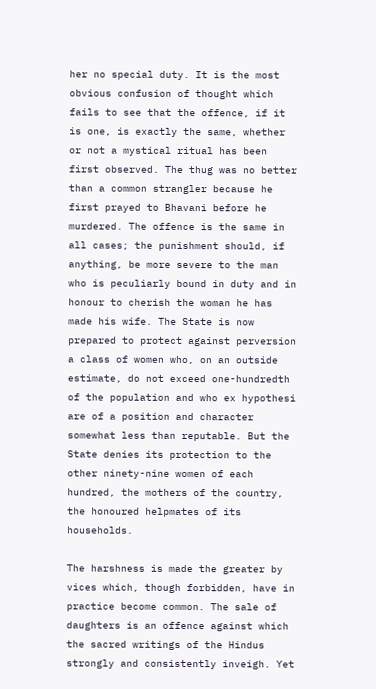her no special duty. It is the most obvious confusion of thought which fails to see that the offence, if it is one, is exactly the same, whether or not a mystical ritual has been first observed. The thug was no better than a common strangler because he first prayed to Bhavani before he murdered. The offence is the same in all cases; the punishment should, if anything, be more severe to the man who is peculiarly bound in duty and in honour to cherish the woman he has made his wife. The State is now prepared to protect against perversion a class of women who, on an outside estimate, do not exceed one-hundredth of the population and who ex hypothesi are of a position and character somewhat less than reputable. But the State denies its protection to the other ninety-nine women of each hundred, the mothers of the country, the honoured helpmates of its households.

The harshness is made the greater by vices which, though forbidden, have in practice become common. The sale of daughters is an offence against which the sacred writings of the Hindus strongly and consistently inveigh. Yet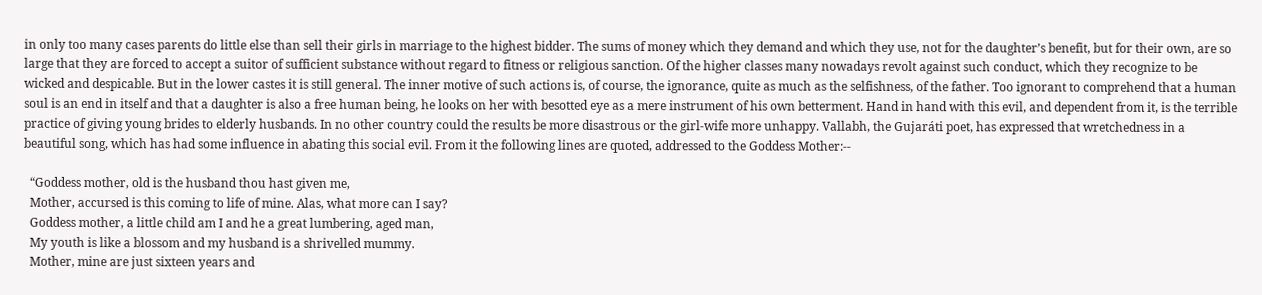in only too many cases parents do little else than sell their girls in marriage to the highest bidder. The sums of money which they demand and which they use, not for the daughter’s benefit, but for their own, are so large that they are forced to accept a suitor of sufficient substance without regard to fitness or religious sanction. Of the higher classes many nowadays revolt against such conduct, which they recognize to be wicked and despicable. But in the lower castes it is still general. The inner motive of such actions is, of course, the ignorance, quite as much as the selfishness, of the father. Too ignorant to comprehend that a human soul is an end in itself and that a daughter is also a free human being, he looks on her with besotted eye as a mere instrument of his own betterment. Hand in hand with this evil, and dependent from it, is the terrible practice of giving young brides to elderly husbands. In no other country could the results be more disastrous or the girl-wife more unhappy. Vallabh, the Gujaráti poet, has expressed that wretchedness in a beautiful song, which has had some influence in abating this social evil. From it the following lines are quoted, addressed to the Goddess Mother:--

  “Goddess mother, old is the husband thou hast given me,
  Mother, accursed is this coming to life of mine. Alas, what more can I say?
  Goddess mother, a little child am I and he a great lumbering, aged man,
  My youth is like a blossom and my husband is a shrivelled mummy.
  Mother, mine are just sixteen years and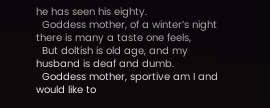he has seen his eighty.
  Goddess mother, of a winter’s night there is many a taste one feels,
  But doltish is old age, and my husband is deaf and dumb.
  Goddess mother, sportive am I and would like to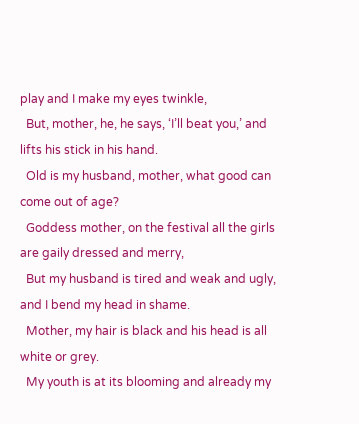play and I make my eyes twinkle,
  But, mother, he, he says, ‘I’ll beat you,’ and lifts his stick in his hand.
  Old is my husband, mother, what good can come out of age?
  Goddess mother, on the festival all the girls are gaily dressed and merry,
  But my husband is tired and weak and ugly, and I bend my head in shame.
  Mother, my hair is black and his head is all white or grey.
  My youth is at its blooming and already my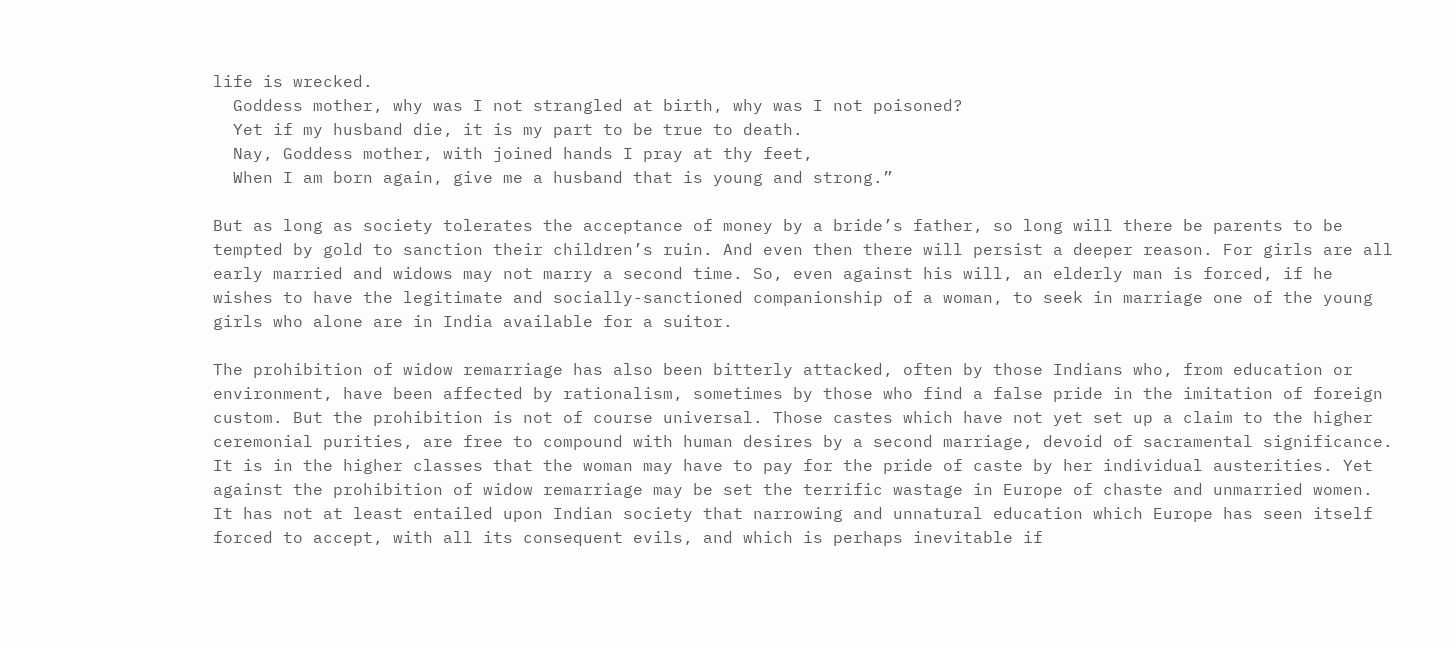life is wrecked.
  Goddess mother, why was I not strangled at birth, why was I not poisoned?
  Yet if my husband die, it is my part to be true to death.
  Nay, Goddess mother, with joined hands I pray at thy feet,
  When I am born again, give me a husband that is young and strong.”

But as long as society tolerates the acceptance of money by a bride’s father, so long will there be parents to be tempted by gold to sanction their children’s ruin. And even then there will persist a deeper reason. For girls are all early married and widows may not marry a second time. So, even against his will, an elderly man is forced, if he wishes to have the legitimate and socially-sanctioned companionship of a woman, to seek in marriage one of the young girls who alone are in India available for a suitor.

The prohibition of widow remarriage has also been bitterly attacked, often by those Indians who, from education or environment, have been affected by rationalism, sometimes by those who find a false pride in the imitation of foreign custom. But the prohibition is not of course universal. Those castes which have not yet set up a claim to the higher ceremonial purities, are free to compound with human desires by a second marriage, devoid of sacramental significance. It is in the higher classes that the woman may have to pay for the pride of caste by her individual austerities. Yet against the prohibition of widow remarriage may be set the terrific wastage in Europe of chaste and unmarried women. It has not at least entailed upon Indian society that narrowing and unnatural education which Europe has seen itself forced to accept, with all its consequent evils, and which is perhaps inevitable if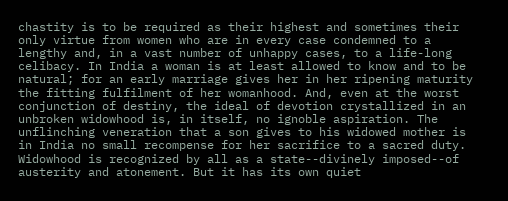chastity is to be required as their highest and sometimes their only virtue from women who are in every case condemned to a lengthy and, in a vast number of unhappy cases, to a life-long celibacy. In India a woman is at least allowed to know and to be natural; for an early marriage gives her in her ripening maturity the fitting fulfilment of her womanhood. And, even at the worst conjunction of destiny, the ideal of devotion crystallized in an unbroken widowhood is, in itself, no ignoble aspiration. The unflinching veneration that a son gives to his widowed mother is in India no small recompense for her sacrifice to a sacred duty. Widowhood is recognized by all as a state--divinely imposed--of austerity and atonement. But it has its own quiet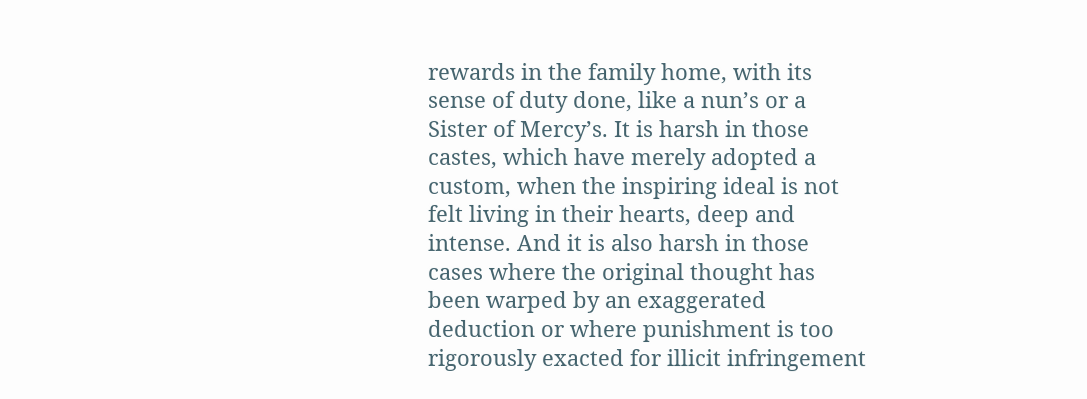rewards in the family home, with its sense of duty done, like a nun’s or a Sister of Mercy’s. It is harsh in those castes, which have merely adopted a custom, when the inspiring ideal is not felt living in their hearts, deep and intense. And it is also harsh in those cases where the original thought has been warped by an exaggerated deduction or where punishment is too rigorously exacted for illicit infringement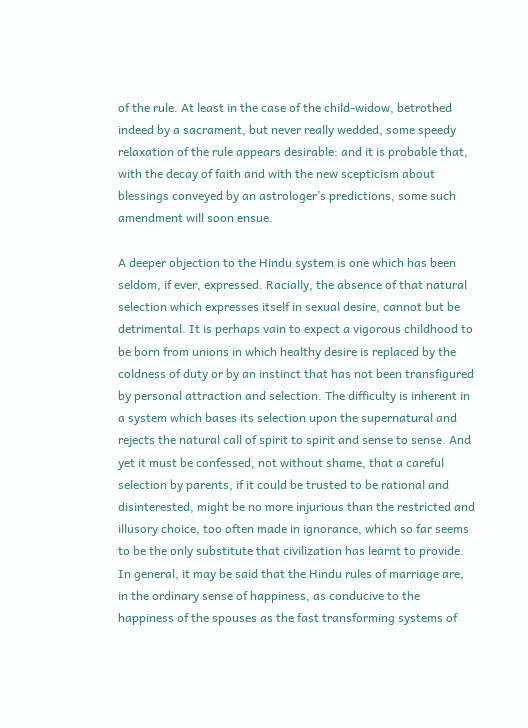of the rule. At least in the case of the child-widow, betrothed indeed by a sacrament, but never really wedded, some speedy relaxation of the rule appears desirable: and it is probable that, with the decay of faith and with the new scepticism about blessings conveyed by an astrologer’s predictions, some such amendment will soon ensue.

A deeper objection to the Hindu system is one which has been seldom, if ever, expressed. Racially, the absence of that natural selection which expresses itself in sexual desire, cannot but be detrimental. It is perhaps vain to expect a vigorous childhood to be born from unions in which healthy desire is replaced by the coldness of duty or by an instinct that has not been transfigured by personal attraction and selection. The difficulty is inherent in a system which bases its selection upon the supernatural and rejects the natural call of spirit to spirit and sense to sense. And yet it must be confessed, not without shame, that a careful selection by parents, if it could be trusted to be rational and disinterested, might be no more injurious than the restricted and illusory choice, too often made in ignorance, which so far seems to be the only substitute that civilization has learnt to provide. In general, it may be said that the Hindu rules of marriage are, in the ordinary sense of happiness, as conducive to the happiness of the spouses as the fast transforming systems of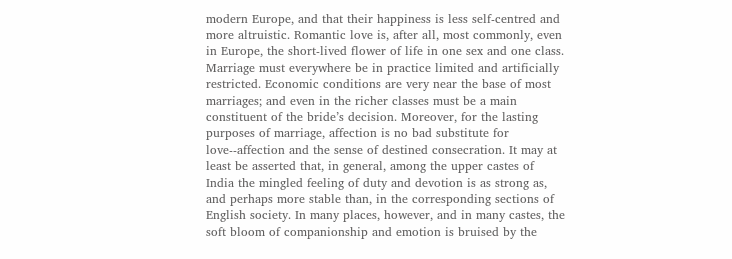modern Europe, and that their happiness is less self-centred and more altruistic. Romantic love is, after all, most commonly, even in Europe, the short-lived flower of life in one sex and one class. Marriage must everywhere be in practice limited and artificially restricted. Economic conditions are very near the base of most marriages; and even in the richer classes must be a main constituent of the bride’s decision. Moreover, for the lasting purposes of marriage, affection is no bad substitute for love--affection and the sense of destined consecration. It may at least be asserted that, in general, among the upper castes of India the mingled feeling of duty and devotion is as strong as, and perhaps more stable than, in the corresponding sections of English society. In many places, however, and in many castes, the soft bloom of companionship and emotion is bruised by the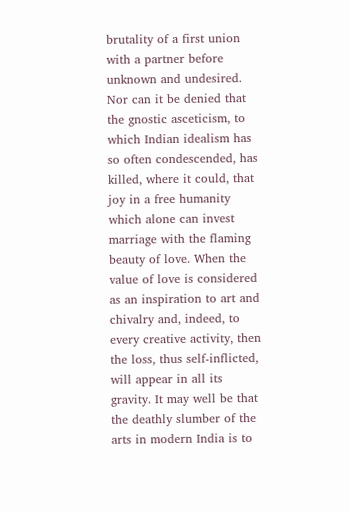brutality of a first union with a partner before unknown and undesired. Nor can it be denied that the gnostic asceticism, to which Indian idealism has so often condescended, has killed, where it could, that joy in a free humanity which alone can invest marriage with the flaming beauty of love. When the value of love is considered as an inspiration to art and chivalry and, indeed, to every creative activity, then the loss, thus self-inflicted, will appear in all its gravity. It may well be that the deathly slumber of the arts in modern India is to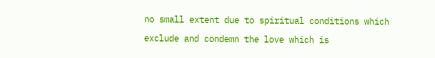no small extent due to spiritual conditions which exclude and condemn the love which is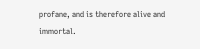profane, and is therefore alive and immortal.